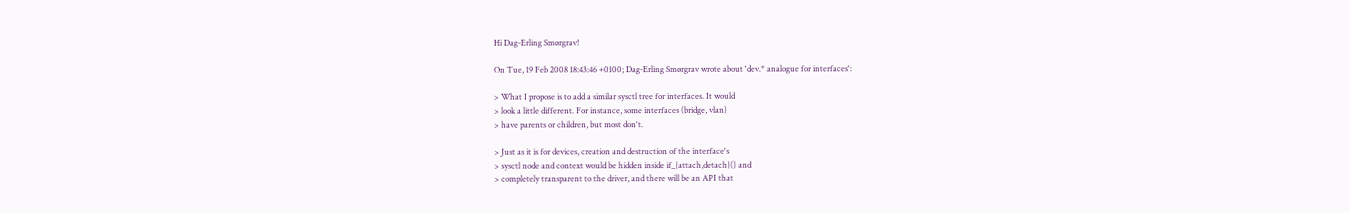Hi Dag-Erling Smørgrav!

On Tue, 19 Feb 2008 18:43:46 +0100; Dag-Erling Smørgrav wrote about 'dev.* analogue for interfaces':

> What I propose is to add a similar sysctl tree for interfaces. It would
> look a little different. For instance, some interfaces (bridge, vlan)
> have parents or children, but most don't.

> Just as it is for devices, creation and destruction of the interface's
> sysctl node and context would be hidden inside if_{attach,detach}() and
> completely transparent to the driver, and there will be an API that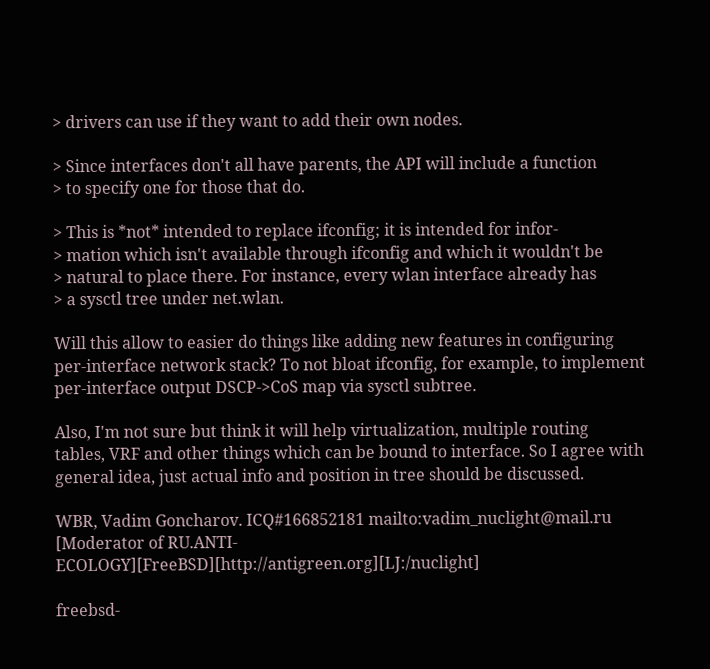> drivers can use if they want to add their own nodes.

> Since interfaces don't all have parents, the API will include a function
> to specify one for those that do.

> This is *not* intended to replace ifconfig; it is intended for infor-
> mation which isn't available through ifconfig and which it wouldn't be
> natural to place there. For instance, every wlan interface already has
> a sysctl tree under net.wlan.

Will this allow to easier do things like adding new features in configuring
per-interface network stack? To not bloat ifconfig, for example, to implement
per-interface output DSCP->CoS map via sysctl subtree.

Also, I'm not sure but think it will help virtualization, multiple routing
tables, VRF and other things which can be bound to interface. So I agree with
general idea, just actual info and position in tree should be discussed.

WBR, Vadim Goncharov. ICQ#166852181 mailto:vadim_nuclight@mail.ru
[Moderator of RU.ANTI-ECOLOGY][FreeBSD][http://antigreen.org][LJ:/nuclight]

freebsd-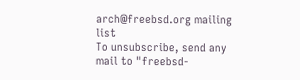arch@freebsd.org mailing list
To unsubscribe, send any mail to "freebsd-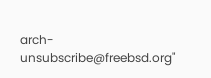arch-unsubscribe@freebsd.org"